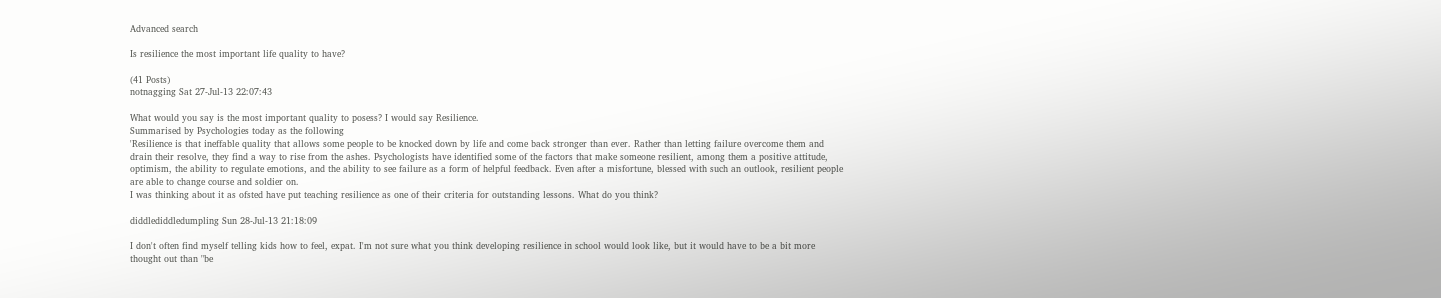Advanced search

Is resilience the most important life quality to have?

(41 Posts)
notnagging Sat 27-Jul-13 22:07:43

What would you say is the most important quality to posess? I would say Resilience.
Summarised by Psychologies today as the following
'Resilience is that ineffable quality that allows some people to be knocked down by life and come back stronger than ever. Rather than letting failure overcome them and drain their resolve, they find a way to rise from the ashes. Psychologists have identified some of the factors that make someone resilient, among them a positive attitude, optimism, the ability to regulate emotions, and the ability to see failure as a form of helpful feedback. Even after a misfortune, blessed with such an outlook, resilient people are able to change course and soldier on.
I was thinking about it as ofsted have put teaching resilience as one of their criteria for outstanding lessons. What do you think?

diddlediddledumpling Sun 28-Jul-13 21:18:09

I don't often find myself telling kids how to feel, expat. I'm not sure what you think developing resilience in school would look like, but it would have to be a bit more thought out than "be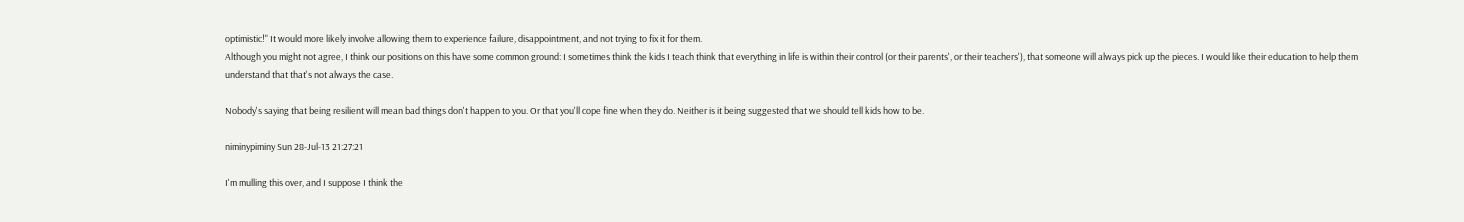optimistic!" It would more likely involve allowing them to experience failure, disappointment, and not trying to fix it for them.
Although you might not agree, I think our positions on this have some common ground: I sometimes think the kids I teach think that everything in life is within their control (or their parents', or their teachers'), that someone will always pick up the pieces. I would like their education to help them understand that that's not always the case.

Nobody's saying that being resilient will mean bad things don't happen to you. Or that you'll cope fine when they do. Neither is it being suggested that we should tell kids how to be.

niminypiminy Sun 28-Jul-13 21:27:21

I'm mulling this over, and I suppose I think the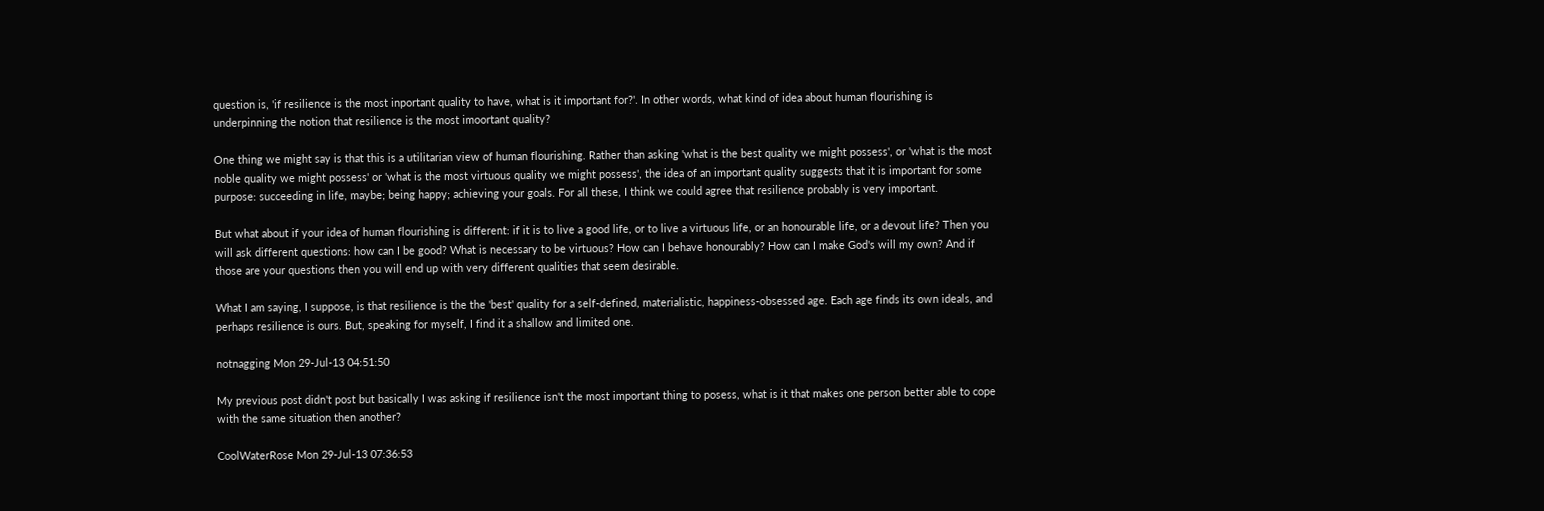question is, 'if resilience is the most inportant quality to have, what is it important for?'. In other words, what kind of idea about human flourishing is underpinning the notion that resilience is the most imoortant quality?

One thing we might say is that this is a utilitarian view of human flourishing. Rather than asking 'what is the best quality we might possess', or 'what is the most noble quality we might possess' or 'what is the most virtuous quality we might possess', the idea of an important quality suggests that it is important for some purpose: succeeding in life, maybe; being happy; achieving your goals. For all these, I think we could agree that resilience probably is very important.

But what about if your idea of human flourishing is different: if it is to live a good life, or to live a virtuous life, or an honourable life, or a devout life? Then you will ask different questions: how can I be good? What is necessary to be virtuous? How can I behave honourably? How can I make God's will my own? And if those are your questions then you will end up with very different qualities that seem desirable.

What I am saying, I suppose, is that resilience is the the 'best' quality for a self-defined, materialistic, happiness-obsessed age. Each age finds its own ideals, and perhaps resilience is ours. But, speaking for myself, I find it a shallow and limited one.

notnagging Mon 29-Jul-13 04:51:50

My previous post didn't post but basically I was asking if resilience isn't the most important thing to posess, what is it that makes one person better able to cope with the same situation then another?

CoolWaterRose Mon 29-Jul-13 07:36:53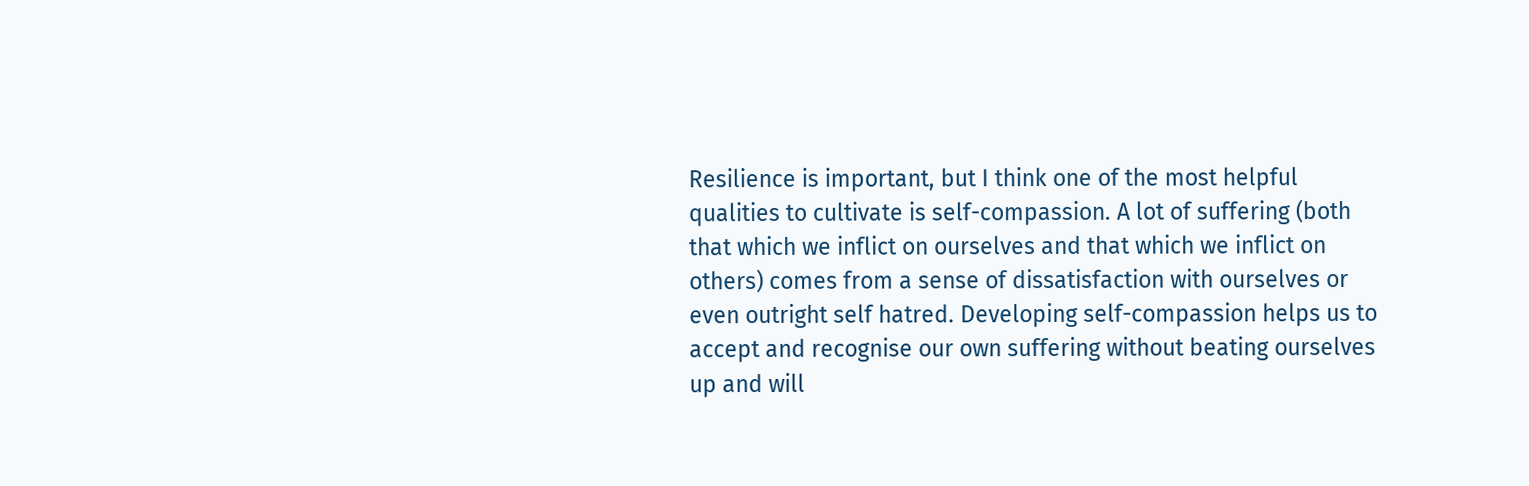Resilience is important, but I think one of the most helpful qualities to cultivate is self-compassion. A lot of suffering (both that which we inflict on ourselves and that which we inflict on others) comes from a sense of dissatisfaction with ourselves or even outright self hatred. Developing self-compassion helps us to accept and recognise our own suffering without beating ourselves up and will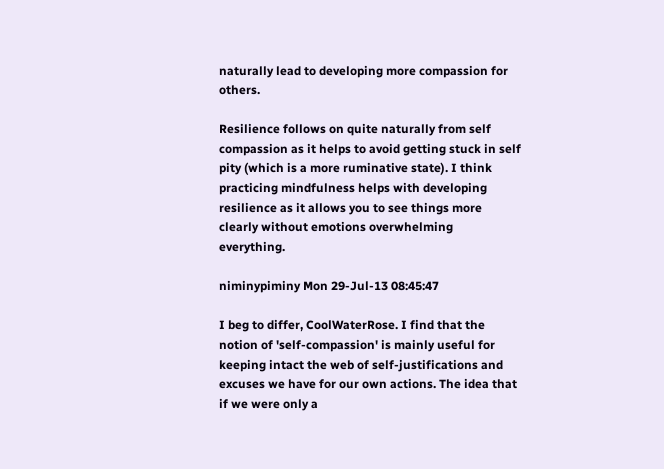naturally lead to developing more compassion for others.

Resilience follows on quite naturally from self compassion as it helps to avoid getting stuck in self pity (which is a more ruminative state). I think practicing mindfulness helps with developing resilience as it allows you to see things more clearly without emotions overwhelming everything.

niminypiminy Mon 29-Jul-13 08:45:47

I beg to differ, CoolWaterRose. I find that the notion of 'self-compassion' is mainly useful for keeping intact the web of self-justifications and excuses we have for our own actions. The idea that if we were only a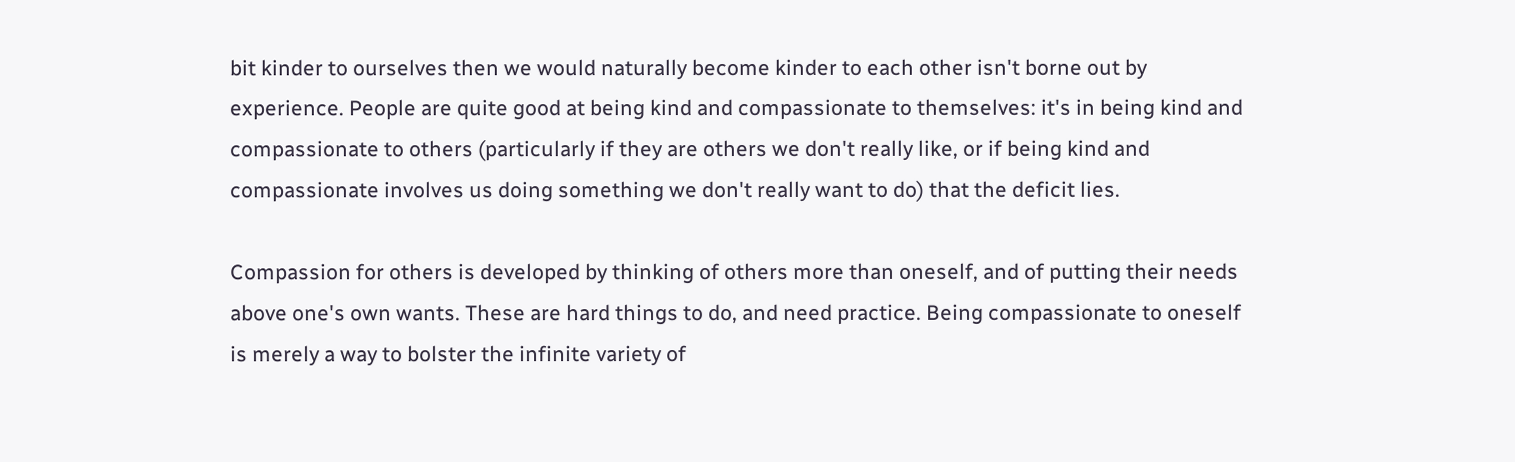bit kinder to ourselves then we would naturally become kinder to each other isn't borne out by experience. People are quite good at being kind and compassionate to themselves: it's in being kind and compassionate to others (particularly if they are others we don't really like, or if being kind and compassionate involves us doing something we don't really want to do) that the deficit lies.

Compassion for others is developed by thinking of others more than oneself, and of putting their needs above one's own wants. These are hard things to do, and need practice. Being compassionate to oneself is merely a way to bolster the infinite variety of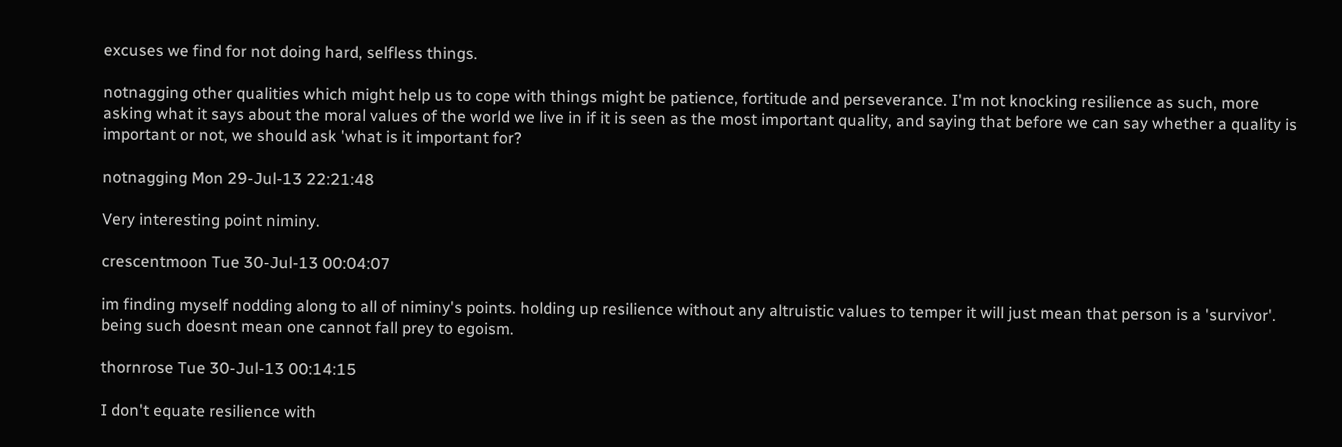excuses we find for not doing hard, selfless things.

notnagging other qualities which might help us to cope with things might be patience, fortitude and perseverance. I'm not knocking resilience as such, more asking what it says about the moral values of the world we live in if it is seen as the most important quality, and saying that before we can say whether a quality is important or not, we should ask 'what is it important for?

notnagging Mon 29-Jul-13 22:21:48

Very interesting point niminy.

crescentmoon Tue 30-Jul-13 00:04:07

im finding myself nodding along to all of niminy's points. holding up resilience without any altruistic values to temper it will just mean that person is a 'survivor'. being such doesnt mean one cannot fall prey to egoism.

thornrose Tue 30-Jul-13 00:14:15

I don't equate resilience with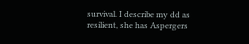survival. I describe my dd as resilient, she has Aspergers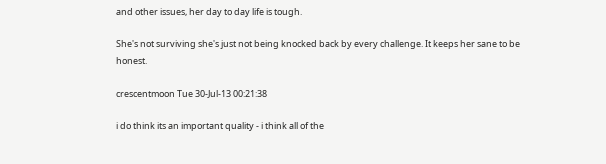and other issues, her day to day life is tough.

She's not surviving she's just not being knocked back by every challenge. It keeps her sane to be honest.

crescentmoon Tue 30-Jul-13 00:21:38

i do think its an important quality - i think all of the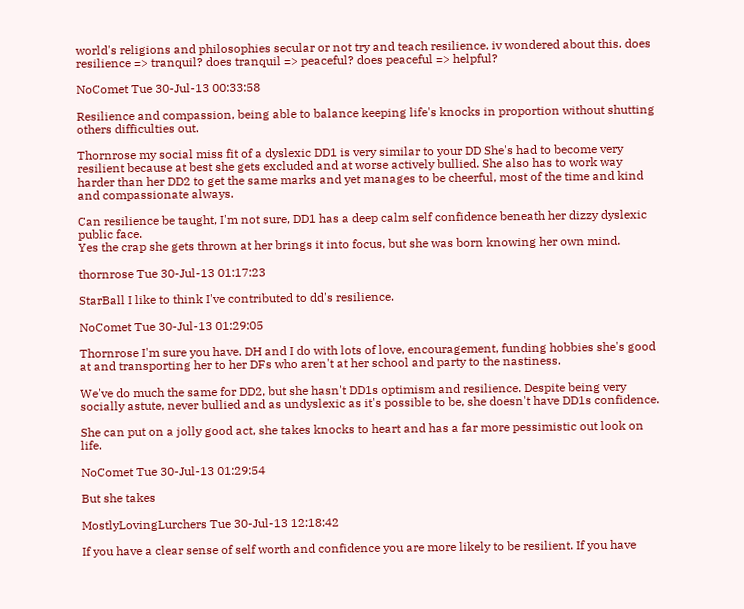world's religions and philosophies secular or not try and teach resilience. iv wondered about this. does resilience => tranquil? does tranquil => peaceful? does peaceful => helpful?

NoComet Tue 30-Jul-13 00:33:58

Resilience and compassion, being able to balance keeping life's knocks in proportion without shutting others difficulties out.

Thornrose my social miss fit of a dyslexic DD1 is very similar to your DD She's had to become very resilient because at best she gets excluded and at worse actively bullied. She also has to work way harder than her DD2 to get the same marks and yet manages to be cheerful, most of the time and kind and compassionate always.

Can resilience be taught, I'm not sure, DD1 has a deep calm self confidence beneath her dizzy dyslexic public face.
Yes the crap she gets thrown at her brings it into focus, but she was born knowing her own mind.

thornrose Tue 30-Jul-13 01:17:23

StarBall I like to think I've contributed to dd's resilience.

NoComet Tue 30-Jul-13 01:29:05

Thornrose I'm sure you have. DH and I do with lots of love, encouragement, funding hobbies she's good at and transporting her to her DFs who aren't at her school and party to the nastiness.

We've do much the same for DD2, but she hasn't DD1s optimism and resilience. Despite being very socially astute, never bullied and as undyslexic as it's possible to be, she doesn't have DD1s confidence.

She can put on a jolly good act, she takes knocks to heart and has a far more pessimistic out look on life.

NoComet Tue 30-Jul-13 01:29:54

But she takes

MostlyLovingLurchers Tue 30-Jul-13 12:18:42

If you have a clear sense of self worth and confidence you are more likely to be resilient. If you have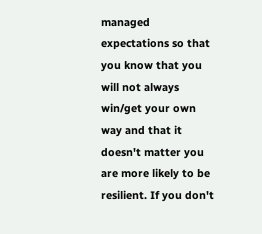managed expectations so that you know that you will not always win/get your own way and that it doesn't matter you are more likely to be resilient. If you don't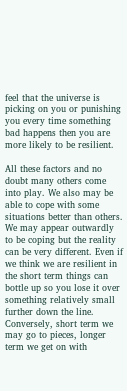feel that the universe is picking on you or punishing you every time something bad happens then you are more likely to be resilient.

All these factors and no doubt many others come into play. We also may be able to cope with some situations better than others. We may appear outwardly to be coping but the reality can be very different. Even if we think we are resilient in the short term things can bottle up so you lose it over something relatively small further down the line. Conversely, short term we may go to pieces, longer term we get on with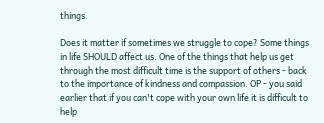things.

Does it matter if sometimes we struggle to cope? Some things in life SHOULD affect us. One of the things that help us get through the most difficult time is the support of others - back to the importance of kindness and compassion. OP - you said earlier that if you can't cope with your own life it is difficult to help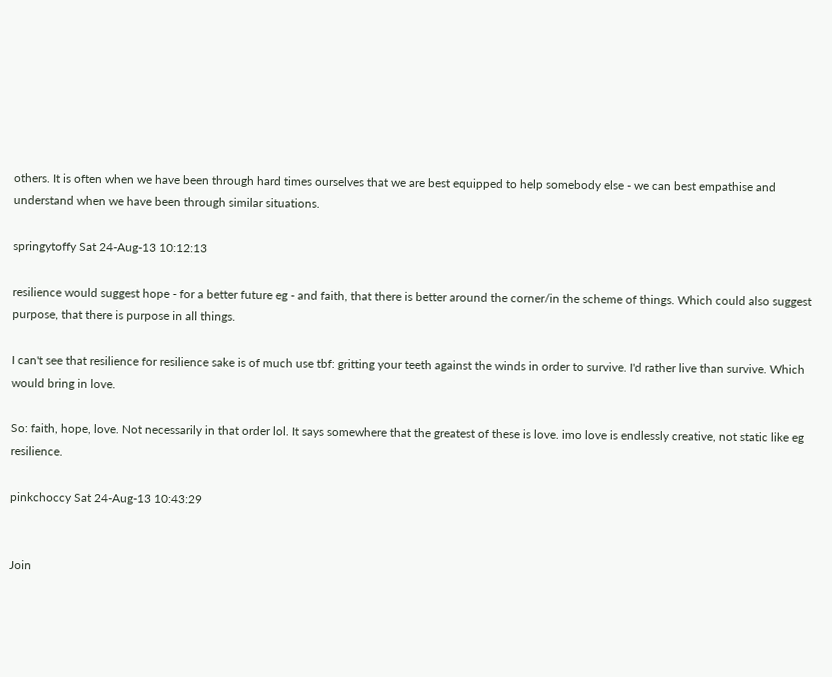others. It is often when we have been through hard times ourselves that we are best equipped to help somebody else - we can best empathise and understand when we have been through similar situations.

springytoffy Sat 24-Aug-13 10:12:13

resilience would suggest hope - for a better future eg - and faith, that there is better around the corner/in the scheme of things. Which could also suggest purpose, that there is purpose in all things.

I can't see that resilience for resilience sake is of much use tbf: gritting your teeth against the winds in order to survive. I'd rather live than survive. Which would bring in love.

So: faith, hope, love. Not necessarily in that order lol. It says somewhere that the greatest of these is love. imo love is endlessly creative, not static like eg resilience.

pinkchoccy Sat 24-Aug-13 10:43:29


Join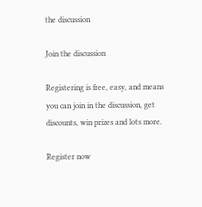the discussion

Join the discussion

Registering is free, easy, and means you can join in the discussion, get discounts, win prizes and lots more.

Register now